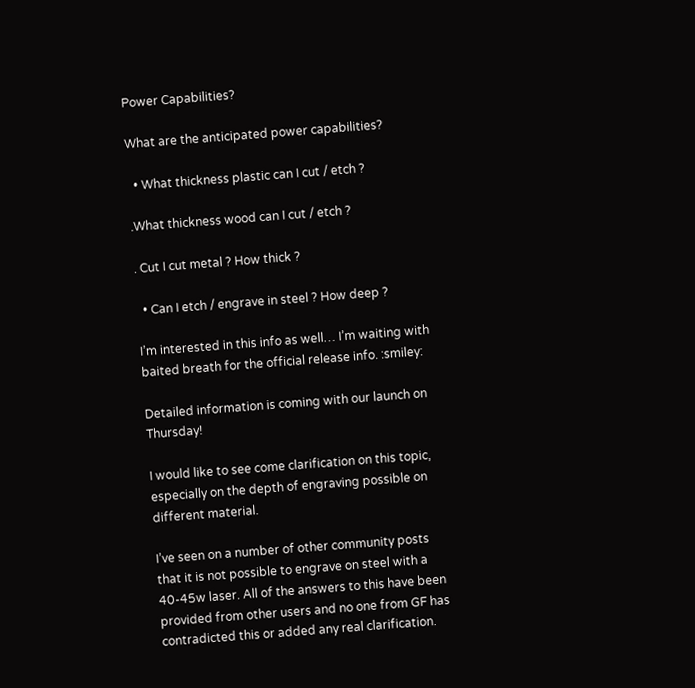Power Capabilities?

What are the anticipated power capabilities?

  • What thickness plastic can I cut / etch ?

.What thickness wood can I cut / etch ?

. Cut I cut metal ? How thick ?

  • Can I etch / engrave in steel ? How deep ?

I’m interested in this info as well… I’m waiting with baited breath for the official release info. :smiley:

Detailed information is coming with our launch on Thursday!

I would like to see come clarification on this topic, especially on the depth of engraving possible on different material.

I’ve seen on a number of other community posts that it is not possible to engrave on steel with a 40-45w laser. All of the answers to this have been provided from other users and no one from GF has contradicted this or added any real clarification.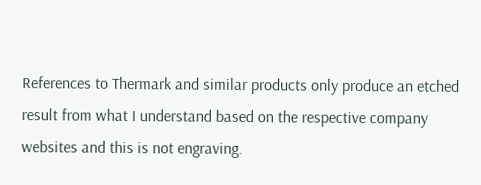References to Thermark and similar products only produce an etched result from what I understand based on the respective company websites and this is not engraving.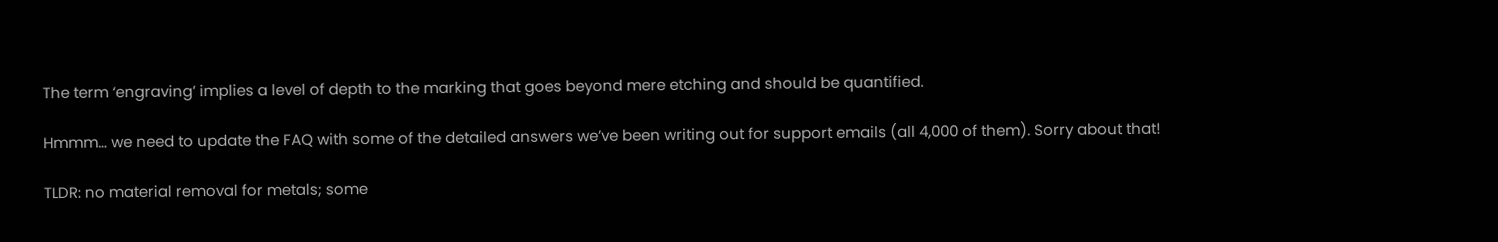The term ‘engraving’ implies a level of depth to the marking that goes beyond mere etching and should be quantified.

Hmmm… we need to update the FAQ with some of the detailed answers we’ve been writing out for support emails (all 4,000 of them). Sorry about that!

TLDR: no material removal for metals; some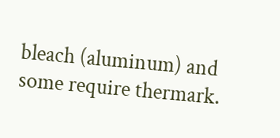bleach (aluminum) and some require thermark.